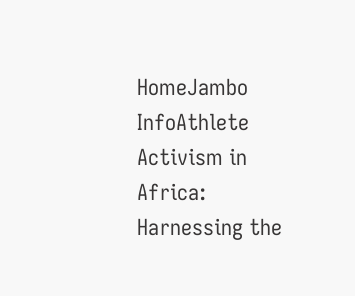HomeJambo InfoAthlete Activism in Africa: Harnessing the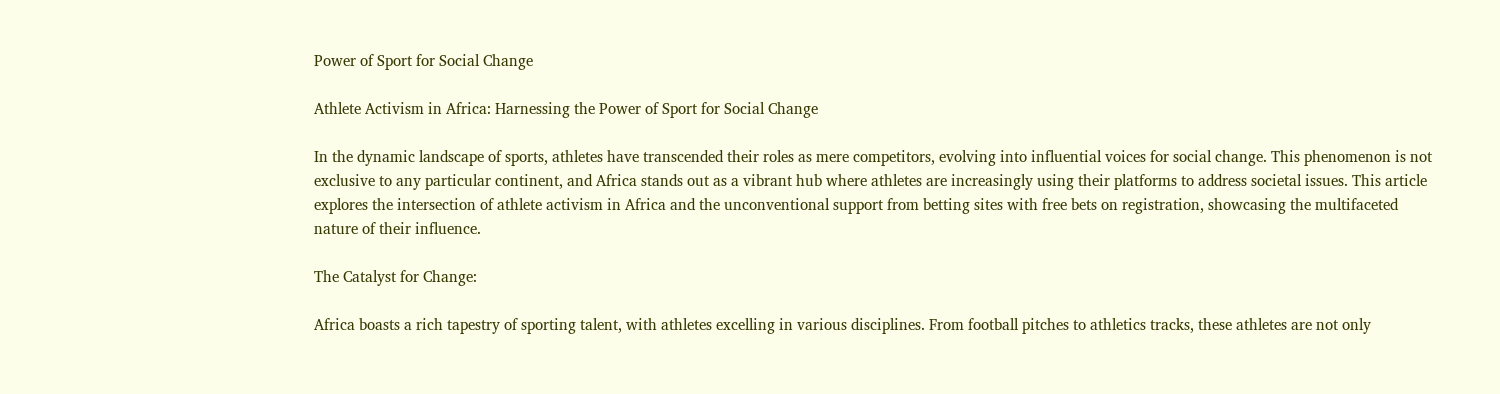Power of Sport for Social Change

Athlete Activism in Africa: Harnessing the Power of Sport for Social Change

In the dynamic landscape of sports, athletes have transcended their roles as mere competitors, evolving into influential voices for social change. This phenomenon is not exclusive to any particular continent, and Africa stands out as a vibrant hub where athletes are increasingly using their platforms to address societal issues. This article explores the intersection of athlete activism in Africa and the unconventional support from betting sites with free bets on registration, showcasing the multifaceted nature of their influence.

The Catalyst for Change:

Africa boasts a rich tapestry of sporting talent, with athletes excelling in various disciplines. From football pitches to athletics tracks, these athletes are not only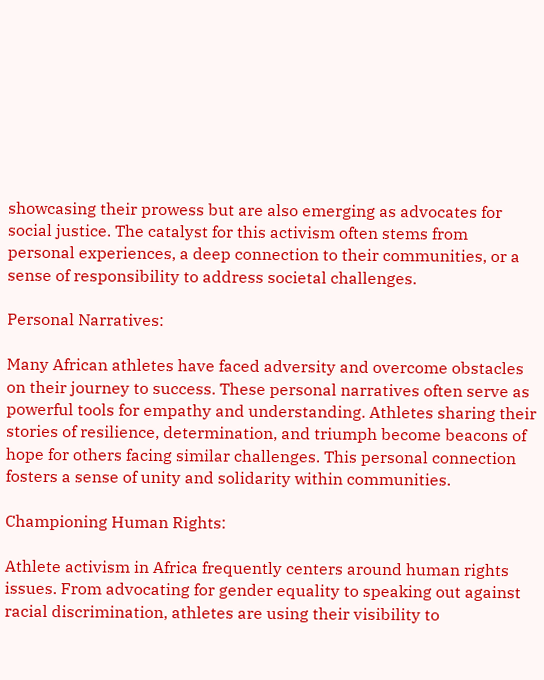showcasing their prowess but are also emerging as advocates for social justice. The catalyst for this activism often stems from personal experiences, a deep connection to their communities, or a sense of responsibility to address societal challenges.

Personal Narratives:

Many African athletes have faced adversity and overcome obstacles on their journey to success. These personal narratives often serve as powerful tools for empathy and understanding. Athletes sharing their stories of resilience, determination, and triumph become beacons of hope for others facing similar challenges. This personal connection fosters a sense of unity and solidarity within communities.

Championing Human Rights:

Athlete activism in Africa frequently centers around human rights issues. From advocating for gender equality to speaking out against racial discrimination, athletes are using their visibility to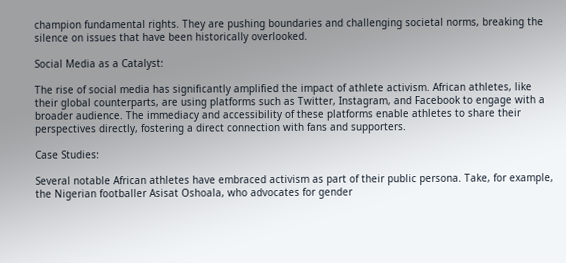champion fundamental rights. They are pushing boundaries and challenging societal norms, breaking the silence on issues that have been historically overlooked.

Social Media as a Catalyst:

The rise of social media has significantly amplified the impact of athlete activism. African athletes, like their global counterparts, are using platforms such as Twitter, Instagram, and Facebook to engage with a broader audience. The immediacy and accessibility of these platforms enable athletes to share their perspectives directly, fostering a direct connection with fans and supporters.

Case Studies:

Several notable African athletes have embraced activism as part of their public persona. Take, for example, the Nigerian footballer Asisat Oshoala, who advocates for gender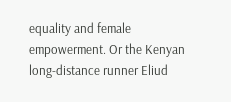equality and female empowerment. Or the Kenyan long-distance runner Eliud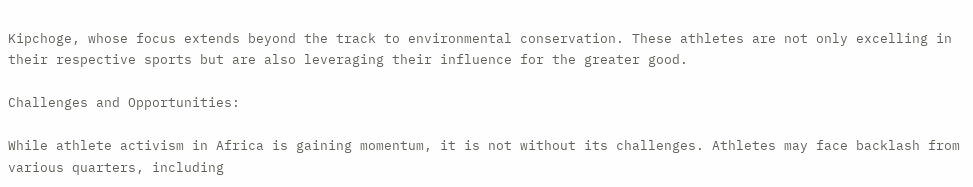Kipchoge, whose focus extends beyond the track to environmental conservation. These athletes are not only excelling in their respective sports but are also leveraging their influence for the greater good.

Challenges and Opportunities:

While athlete activism in Africa is gaining momentum, it is not without its challenges. Athletes may face backlash from various quarters, including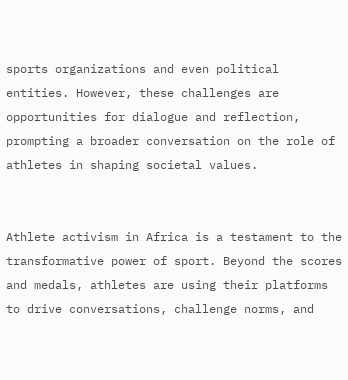sports organizations and even political entities. However, these challenges are opportunities for dialogue and reflection, prompting a broader conversation on the role of athletes in shaping societal values.


Athlete activism in Africa is a testament to the transformative power of sport. Beyond the scores and medals, athletes are using their platforms to drive conversations, challenge norms, and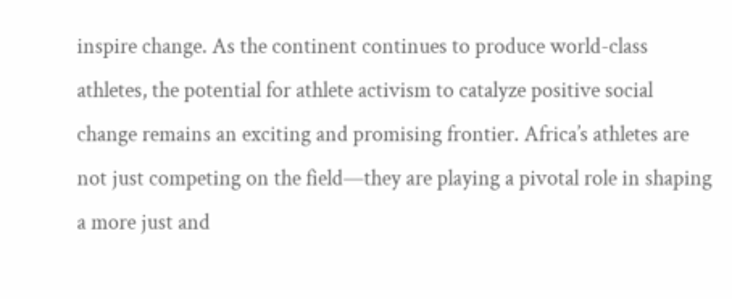inspire change. As the continent continues to produce world-class athletes, the potential for athlete activism to catalyze positive social change remains an exciting and promising frontier. Africa’s athletes are not just competing on the field—they are playing a pivotal role in shaping a more just and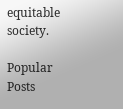equitable society.

Popular Posts